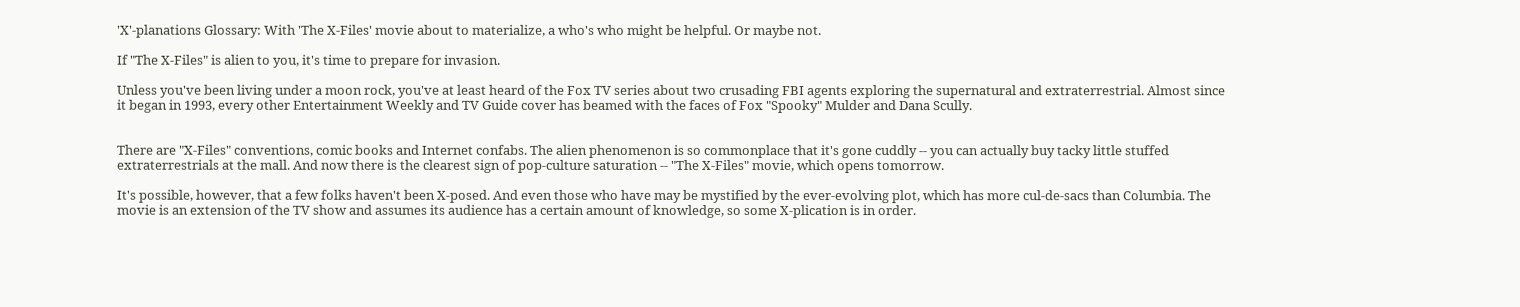'X'-planations Glossary: With 'The X-Files' movie about to materialize, a who's who might be helpful. Or maybe not.

If "The X-Files" is alien to you, it's time to prepare for invasion.

Unless you've been living under a moon rock, you've at least heard of the Fox TV series about two crusading FBI agents exploring the supernatural and extraterrestrial. Almost since it began in 1993, every other Entertainment Weekly and TV Guide cover has beamed with the faces of Fox "Spooky" Mulder and Dana Scully.


There are "X-Files" conventions, comic books and Internet confabs. The alien phenomenon is so commonplace that it's gone cuddly -- you can actually buy tacky little stuffed extraterrestrials at the mall. And now there is the clearest sign of pop-culture saturation -- "The X-Files" movie, which opens tomorrow.

It's possible, however, that a few folks haven't been X-posed. And even those who have may be mystified by the ever-evolving plot, which has more cul-de-sacs than Columbia. The movie is an extension of the TV show and assumes its audience has a certain amount of knowledge, so some X-plication is in order.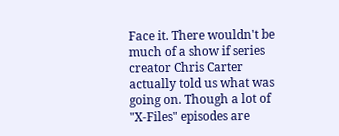Face it. There wouldn't be much of a show if series creator Chris Carter actually told us what was going on. Though a lot of "X-Files" episodes are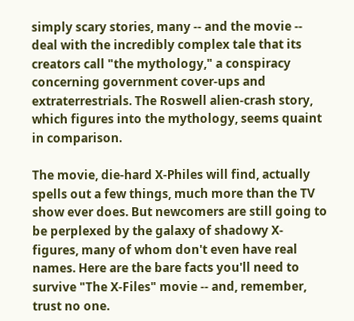simply scary stories, many -- and the movie -- deal with the incredibly complex tale that its creators call "the mythology," a conspiracy concerning government cover-ups and extraterrestrials. The Roswell alien-crash story, which figures into the mythology, seems quaint in comparison.

The movie, die-hard X-Philes will find, actually spells out a few things, much more than the TV show ever does. But newcomers are still going to be perplexed by the galaxy of shadowy X-figures, many of whom don't even have real names. Here are the bare facts you'll need to survive "The X-Files" movie -- and, remember, trust no one.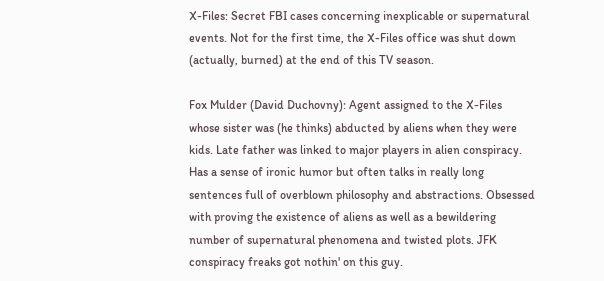X-Files: Secret FBI cases concerning inexplicable or supernatural events. Not for the first time, the X-Files office was shut down (actually, burned) at the end of this TV season.

Fox Mulder (David Duchovny): Agent assigned to the X-Files whose sister was (he thinks) abducted by aliens when they were kids. Late father was linked to major players in alien conspiracy. Has a sense of ironic humor but often talks in really long sentences full of overblown philosophy and abstractions. Obsessed with proving the existence of aliens as well as a bewildering number of supernatural phenomena and twisted plots. JFK conspiracy freaks got nothin' on this guy.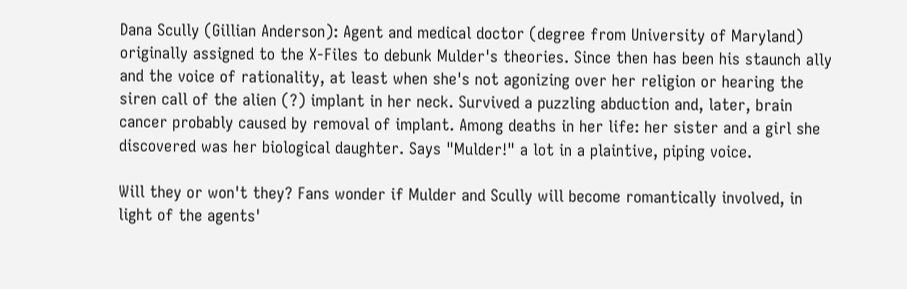Dana Scully (Gillian Anderson): Agent and medical doctor (degree from University of Maryland) originally assigned to the X-Files to debunk Mulder's theories. Since then has been his staunch ally and the voice of rationality, at least when she's not agonizing over her religion or hearing the siren call of the alien (?) implant in her neck. Survived a puzzling abduction and, later, brain cancer probably caused by removal of implant. Among deaths in her life: her sister and a girl she discovered was her biological daughter. Says "Mulder!" a lot in a plaintive, piping voice.

Will they or won't they? Fans wonder if Mulder and Scully will become romantically involved, in light of the agents'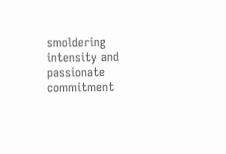smoldering intensity and passionate commitment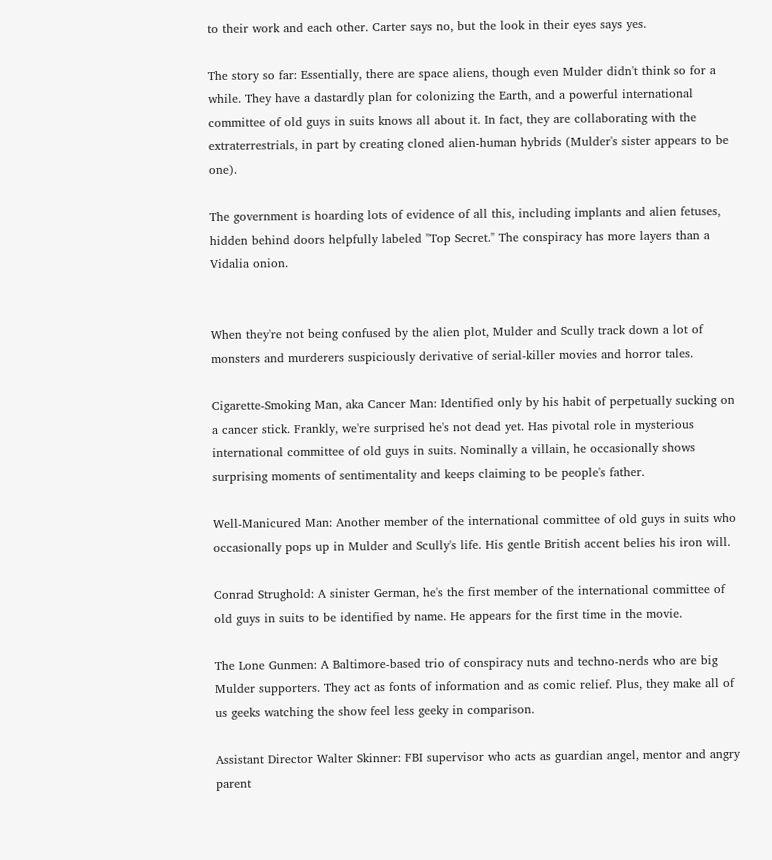to their work and each other. Carter says no, but the look in their eyes says yes.

The story so far: Essentially, there are space aliens, though even Mulder didn't think so for a while. They have a dastardly plan for colonizing the Earth, and a powerful international committee of old guys in suits knows all about it. In fact, they are collaborating with the extraterrestrials, in part by creating cloned alien-human hybrids (Mulder's sister appears to be one).

The government is hoarding lots of evidence of all this, including implants and alien fetuses, hidden behind doors helpfully labeled "Top Secret." The conspiracy has more layers than a Vidalia onion.


When they're not being confused by the alien plot, Mulder and Scully track down a lot of monsters and murderers suspiciously derivative of serial-killer movies and horror tales.

Cigarette-Smoking Man, aka Cancer Man: Identified only by his habit of perpetually sucking on a cancer stick. Frankly, we're surprised he's not dead yet. Has pivotal role in mysterious international committee of old guys in suits. Nominally a villain, he occasionally shows surprising moments of sentimentality and keeps claiming to be people's father.

Well-Manicured Man: Another member of the international committee of old guys in suits who occasionally pops up in Mulder and Scully's life. His gentle British accent belies his iron will.

Conrad Strughold: A sinister German, he's the first member of the international committee of old guys in suits to be identified by name. He appears for the first time in the movie.

The Lone Gunmen: A Baltimore-based trio of conspiracy nuts and techno-nerds who are big Mulder supporters. They act as fonts of information and as comic relief. Plus, they make all of us geeks watching the show feel less geeky in comparison.

Assistant Director Walter Skinner: FBI supervisor who acts as guardian angel, mentor and angry parent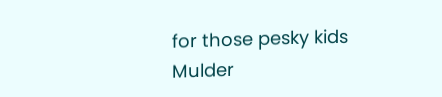for those pesky kids Mulder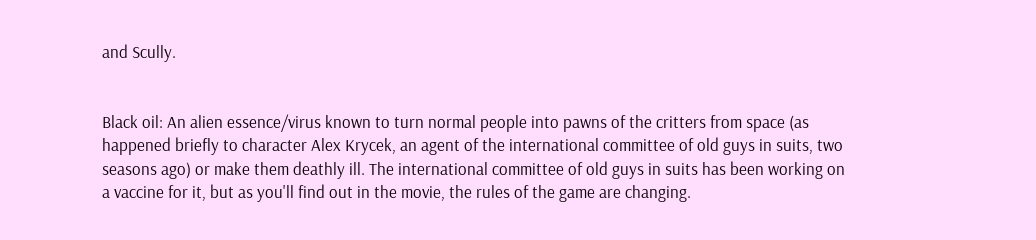and Scully.


Black oil: An alien essence/virus known to turn normal people into pawns of the critters from space (as happened briefly to character Alex Krycek, an agent of the international committee of old guys in suits, two seasons ago) or make them deathly ill. The international committee of old guys in suits has been working on a vaccine for it, but as you'll find out in the movie, the rules of the game are changing.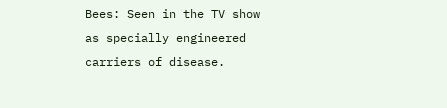Bees: Seen in the TV show as specially engineered carriers of disease.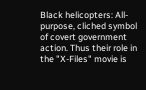Black helicopters: All-purpose, cliched symbol of covert government action. Thus their role in the "X-Files" movie is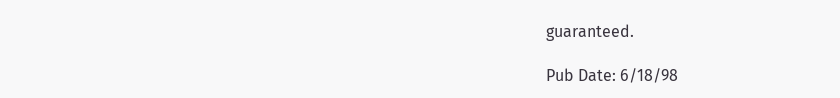guaranteed.

Pub Date: 6/18/98